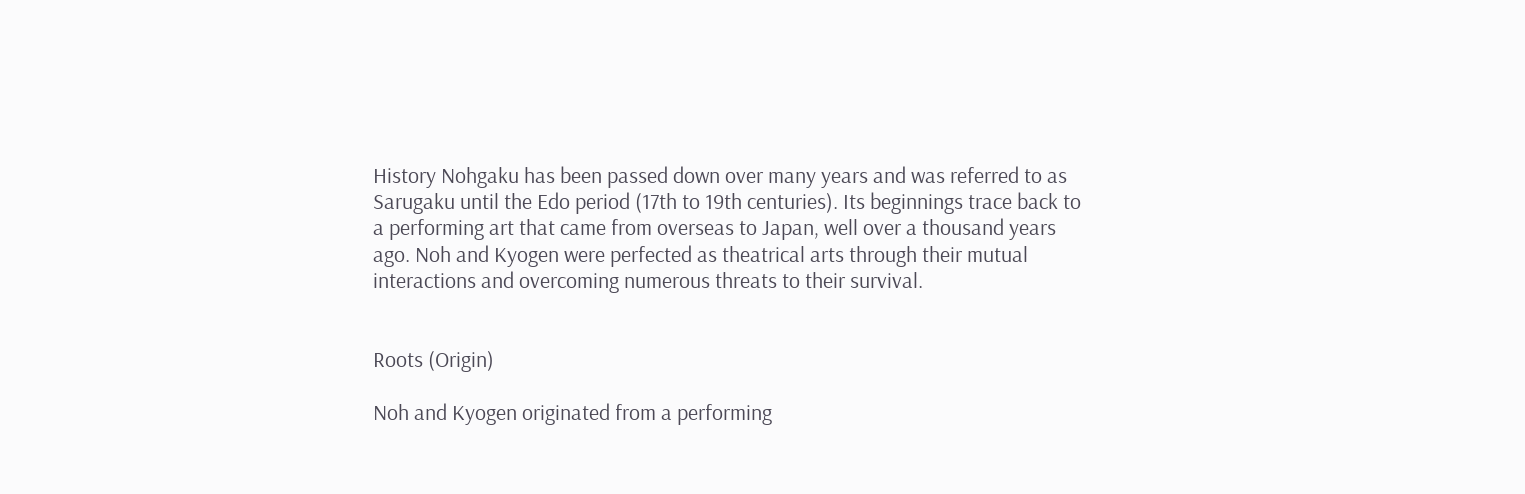History Nohgaku has been passed down over many years and was referred to as Sarugaku until the Edo period (17th to 19th centuries). Its beginnings trace back to a performing art that came from overseas to Japan, well over a thousand years ago. Noh and Kyogen were perfected as theatrical arts through their mutual interactions and overcoming numerous threats to their survival.


Roots (Origin)

Noh and Kyogen originated from a performing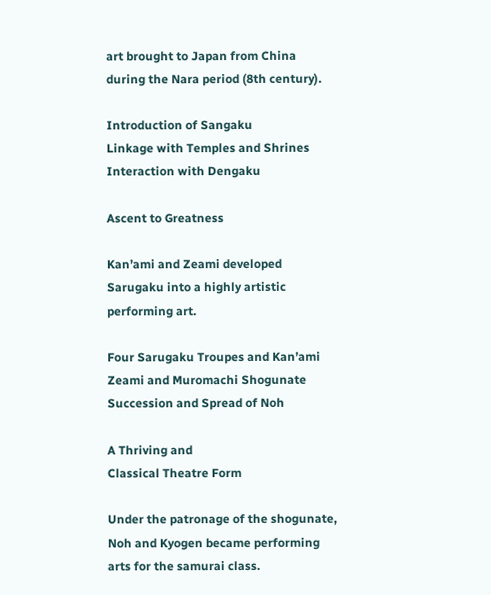art brought to Japan from China during the Nara period (8th century).

Introduction of Sangaku
Linkage with Temples and Shrines
Interaction with Dengaku

Ascent to Greatness

Kan’ami and Zeami developed Sarugaku into a highly artistic performing art.

Four Sarugaku Troupes and Kan’ami
Zeami and Muromachi Shogunate
Succession and Spread of Noh

A Thriving and
Classical Theatre Form

Under the patronage of the shogunate, Noh and Kyogen became performing arts for the samurai class.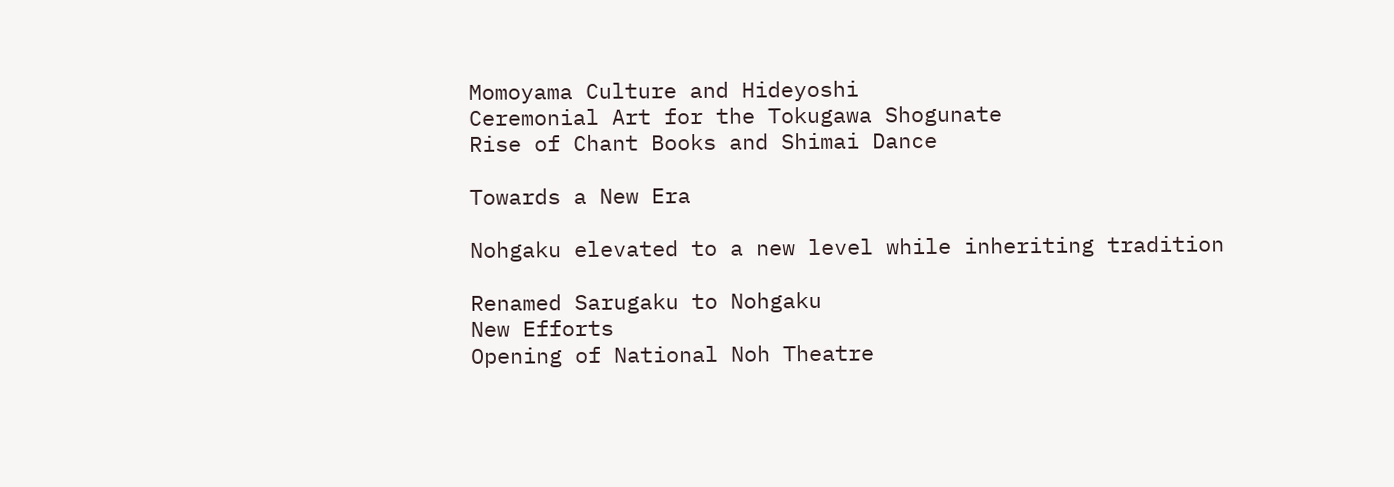Momoyama Culture and Hideyoshi
Ceremonial Art for the Tokugawa Shogunate
Rise of Chant Books and Shimai Dance

Towards a New Era

Nohgaku elevated to a new level while inheriting tradition

Renamed Sarugaku to Nohgaku
New Efforts
Opening of National Noh Theatre